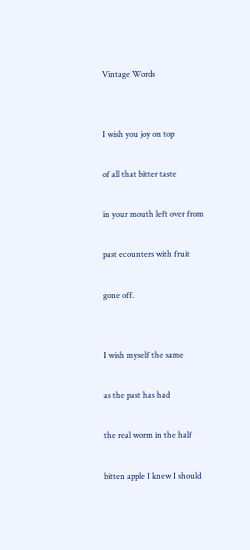Vintage Words


I wish you joy on top

of all that bitter taste

in your mouth left over from

past ecounters with fruit

gone off.


I wish myself the same

as the past has had

the real worm in the half

bitten apple I knew I should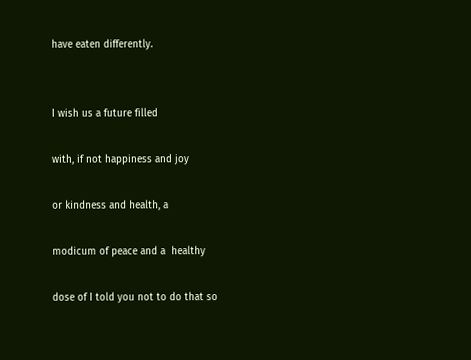have eaten differently.


I wish us a future filled

with, if not happiness and joy

or kindness and health, a

modicum of peace and a  healthy

dose of I told you not to do that so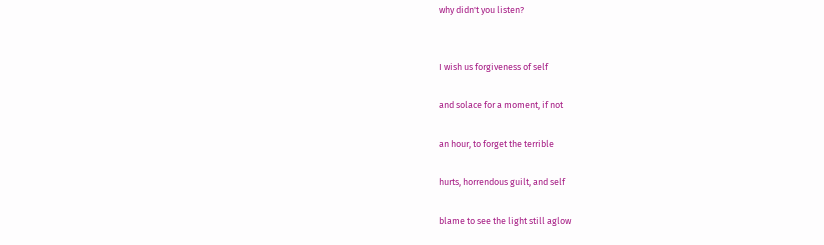why didn't you listen?


I wish us forgiveness of self

and solace for a moment, if not

an hour, to forget the terrible

hurts, horrendous guilt, and self

blame to see the light still aglow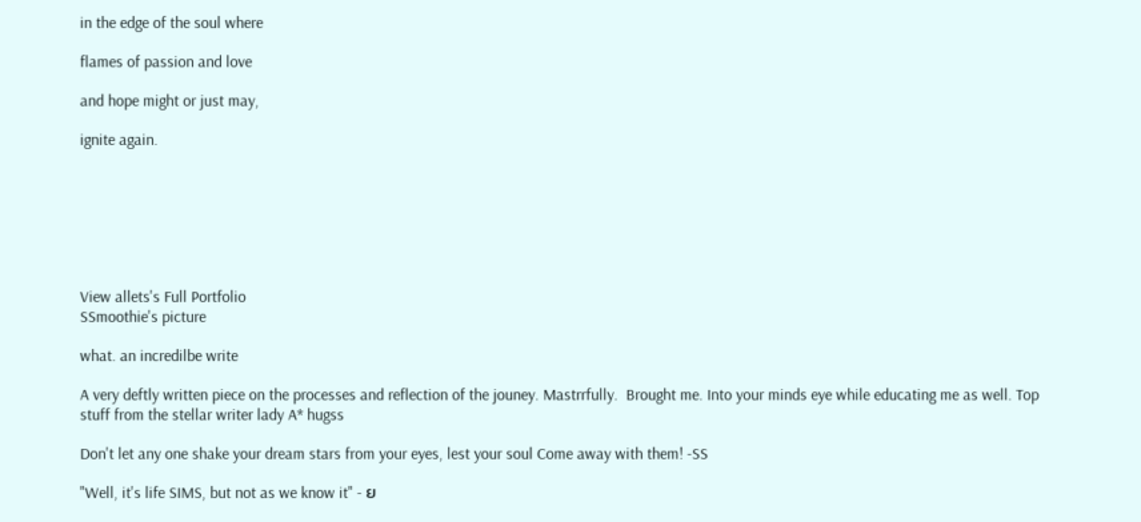in the edge of the soul where

flames of passion and love

and hope might or just may,

ignite again.







View allets's Full Portfolio
SSmoothie's picture

what. an incredilbe write

A very deftly written piece on the processes and reflection of the jouney. Mastrrfully.  Brought me. Into your minds eye while educating me as well. Top stuff from the stellar writer lady A* hugss

Don't let any one shake your dream stars from your eyes, lest your soul Come away with them! -SS

"Well, it's life SIMS, but not as we know it" - ย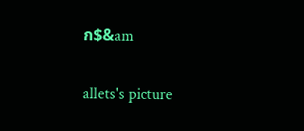ก$&am

allets's picture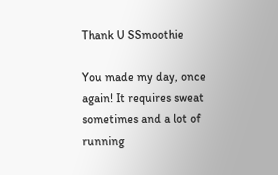Thank U SSmoothie

You made my day, once again! It requires sweat sometimes and a lot of running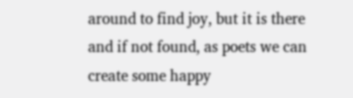around to find joy, but it is there and if not found, as poets we can create some happy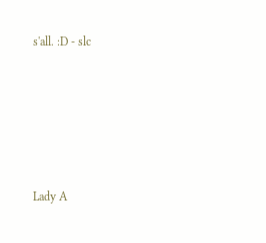s'all. :D - slc






Lady A